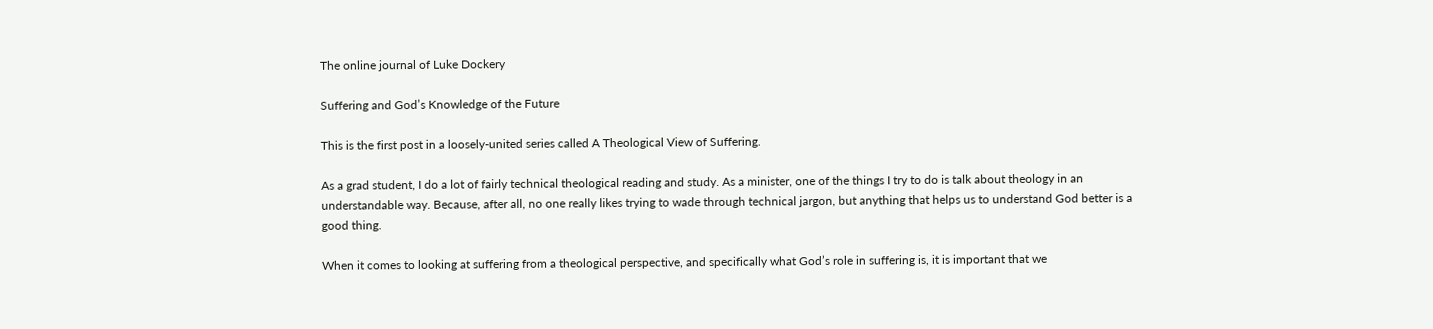The online journal of Luke Dockery

Suffering and God’s Knowledge of the Future

This is the first post in a loosely-united series called A Theological View of Suffering.

As a grad student, I do a lot of fairly technical theological reading and study. As a minister, one of the things I try to do is talk about theology in an understandable way. Because, after all, no one really likes trying to wade through technical jargon, but anything that helps us to understand God better is a good thing.

When it comes to looking at suffering from a theological perspective, and specifically what God’s role in suffering is, it is important that we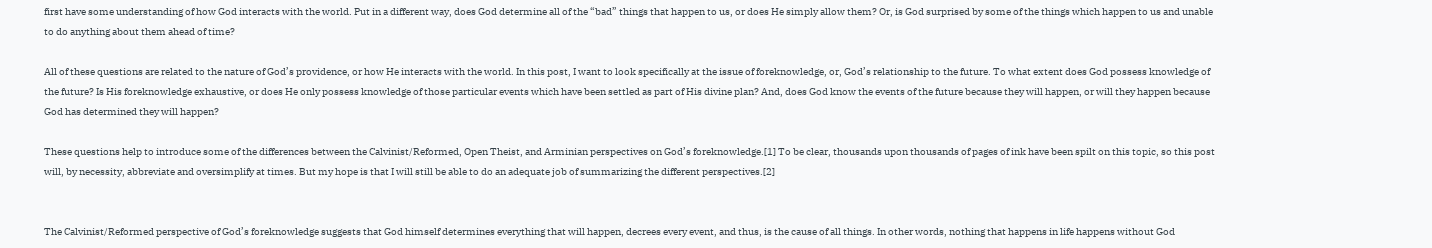first have some understanding of how God interacts with the world. Put in a different way, does God determine all of the “bad” things that happen to us, or does He simply allow them? Or, is God surprised by some of the things which happen to us and unable to do anything about them ahead of time?

All of these questions are related to the nature of God’s providence, or how He interacts with the world. In this post, I want to look specifically at the issue of foreknowledge, or, God’s relationship to the future. To what extent does God possess knowledge of the future? Is His foreknowledge exhaustive, or does He only possess knowledge of those particular events which have been settled as part of His divine plan? And, does God know the events of the future because they will happen, or will they happen because God has determined they will happen?

These questions help to introduce some of the differences between the Calvinist/Reformed, Open Theist, and Arminian perspectives on God’s foreknowledge.[1] To be clear, thousands upon thousands of pages of ink have been spilt on this topic, so this post will, by necessity, abbreviate and oversimplify at times. But my hope is that I will still be able to do an adequate job of summarizing the different perspectives.[2]


The Calvinist/Reformed perspective of God’s foreknowledge suggests that God himself determines everything that will happen, decrees every event, and thus, is the cause of all things. In other words, nothing that happens in life happens without God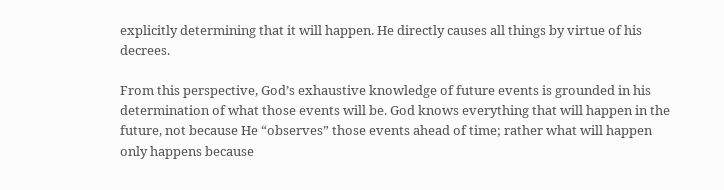explicitly determining that it will happen. He directly causes all things by virtue of his decrees.

From this perspective, God’s exhaustive knowledge of future events is grounded in his determination of what those events will be. God knows everything that will happen in the future, not because He “observes” those events ahead of time; rather what will happen only happens because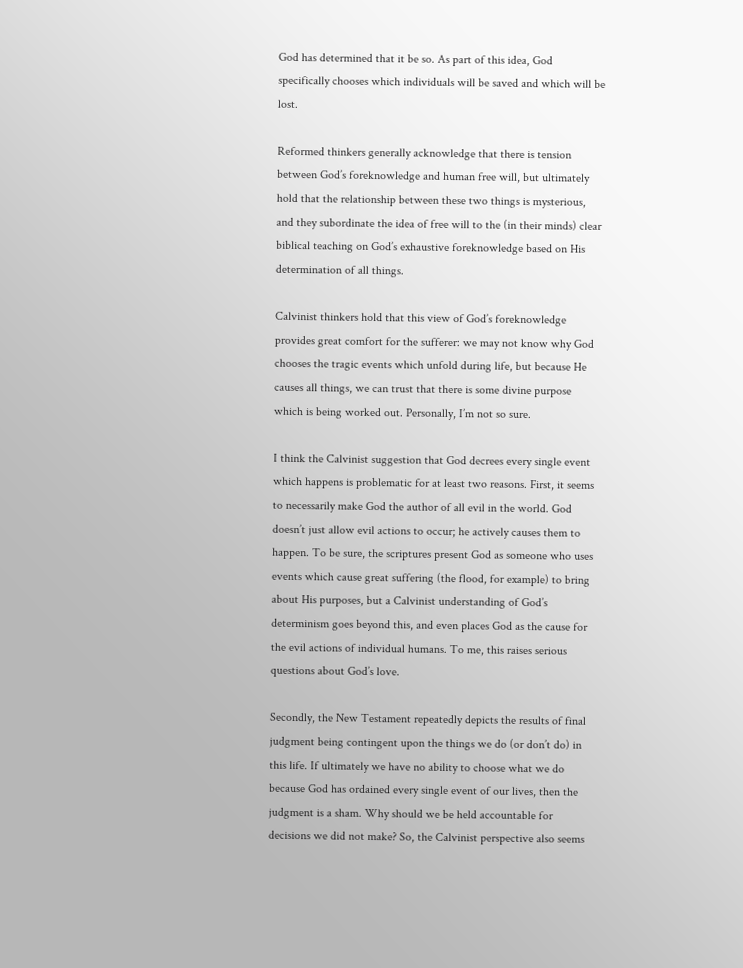God has determined that it be so. As part of this idea, God specifically chooses which individuals will be saved and which will be lost.

Reformed thinkers generally acknowledge that there is tension between God’s foreknowledge and human free will, but ultimately hold that the relationship between these two things is mysterious, and they subordinate the idea of free will to the (in their minds) clear biblical teaching on God’s exhaustive foreknowledge based on His determination of all things.

Calvinist thinkers hold that this view of God’s foreknowledge provides great comfort for the sufferer: we may not know why God chooses the tragic events which unfold during life, but because He causes all things, we can trust that there is some divine purpose which is being worked out. Personally, I’m not so sure.

I think the Calvinist suggestion that God decrees every single event which happens is problematic for at least two reasons. First, it seems to necessarily make God the author of all evil in the world. God doesn’t just allow evil actions to occur; he actively causes them to happen. To be sure, the scriptures present God as someone who uses events which cause great suffering (the flood, for example) to bring about His purposes, but a Calvinist understanding of God’s determinism goes beyond this, and even places God as the cause for the evil actions of individual humans. To me, this raises serious questions about God’s love.

Secondly, the New Testament repeatedly depicts the results of final judgment being contingent upon the things we do (or don’t do) in this life. If ultimately we have no ability to choose what we do because God has ordained every single event of our lives, then the judgment is a sham. Why should we be held accountable for decisions we did not make? So, the Calvinist perspective also seems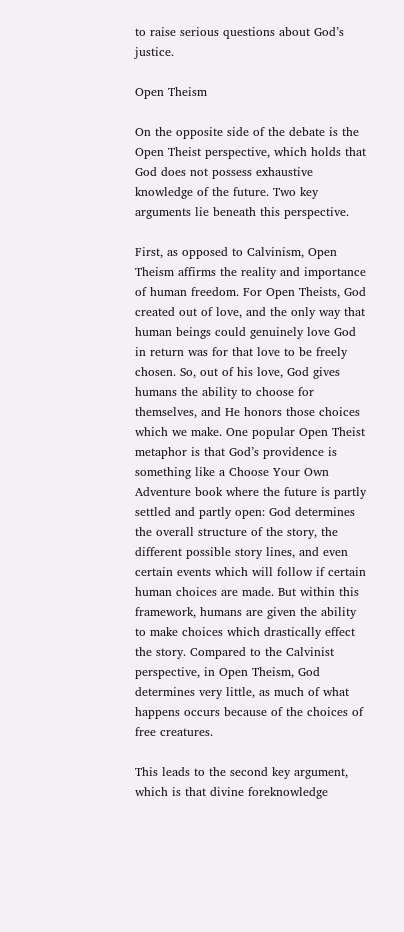to raise serious questions about God’s justice.

Open Theism

On the opposite side of the debate is the Open Theist perspective, which holds that God does not possess exhaustive knowledge of the future. Two key arguments lie beneath this perspective.

First, as opposed to Calvinism, Open Theism affirms the reality and importance of human freedom. For Open Theists, God created out of love, and the only way that human beings could genuinely love God in return was for that love to be freely chosen. So, out of his love, God gives humans the ability to choose for themselves, and He honors those choices which we make. One popular Open Theist metaphor is that God’s providence is something like a Choose Your Own Adventure book where the future is partly settled and partly open: God determines the overall structure of the story, the different possible story lines, and even certain events which will follow if certain human choices are made. But within this framework, humans are given the ability to make choices which drastically effect the story. Compared to the Calvinist perspective, in Open Theism, God determines very little, as much of what happens occurs because of the choices of free creatures.

This leads to the second key argument, which is that divine foreknowledge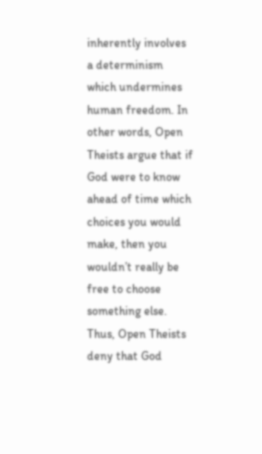inherently involves a determinism which undermines human freedom. In other words, Open Theists argue that if God were to know ahead of time which choices you would make, then you wouldn’t really be free to choose something else. Thus, Open Theists deny that God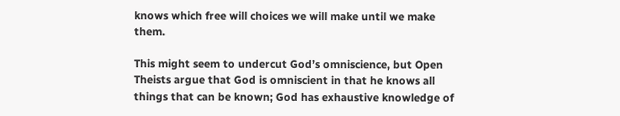knows which free will choices we will make until we make them.

This might seem to undercut God’s omniscience, but Open Theists argue that God is omniscient in that he knows all things that can be known; God has exhaustive knowledge of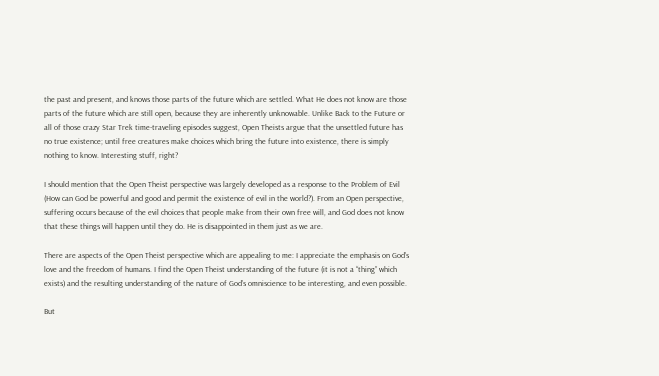the past and present, and knows those parts of the future which are settled. What He does not know are those parts of the future which are still open, because they are inherently unknowable. Unlike Back to the Future or all of those crazy Star Trek time-traveling episodes suggest, Open Theists argue that the unsettled future has no true existence; until free creatures make choices which bring the future into existence, there is simply nothing to know. Interesting stuff, right?

I should mention that the Open Theist perspective was largely developed as a response to the Problem of Evil (How can God be powerful and good and permit the existence of evil in the world?). From an Open perspective, suffering occurs because of the evil choices that people make from their own free will, and God does not know that these things will happen until they do. He is disappointed in them just as we are.

There are aspects of the Open Theist perspective which are appealing to me: I appreciate the emphasis on God’s love and the freedom of humans. I find the Open Theist understanding of the future (it is not a “thing” which exists) and the resulting understanding of the nature of God’s omniscience to be interesting, and even possible.

But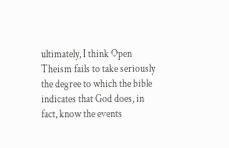ultimately, I think Open Theism fails to take seriously the degree to which the bible indicates that God does, in fact, know the events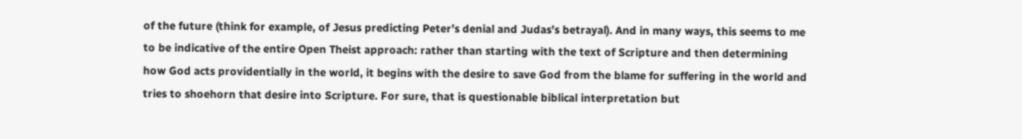of the future (think for example, of Jesus predicting Peter’s denial and Judas’s betrayal). And in many ways, this seems to me to be indicative of the entire Open Theist approach: rather than starting with the text of Scripture and then determining how God acts providentially in the world, it begins with the desire to save God from the blame for suffering in the world and tries to shoehorn that desire into Scripture. For sure, that is questionable biblical interpretation but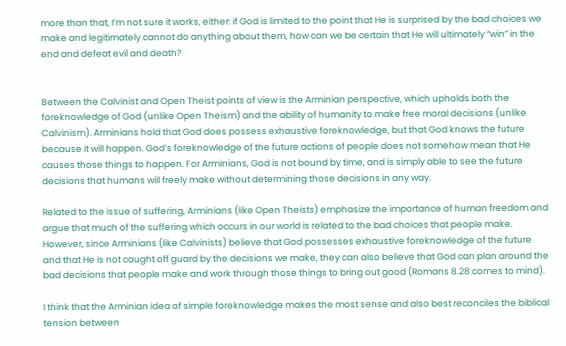more than that, I’m not sure it works, either: if God is limited to the point that He is surprised by the bad choices we make and legitimately cannot do anything about them, how can we be certain that He will ultimately “win” in the end and defeat evil and death?


Between the Calvinist and Open Theist points of view is the Arminian perspective, which upholds both the foreknowledge of God (unlike Open Theism) and the ability of humanity to make free moral decisions (unlike Calvinism). Arminians hold that God does possess exhaustive foreknowledge, but that God knows the future because it will happen. God’s foreknowledge of the future actions of people does not somehow mean that He causes those things to happen. For Arminians, God is not bound by time, and is simply able to see the future decisions that humans will freely make without determining those decisions in any way.

Related to the issue of suffering, Arminians (like Open Theists) emphasize the importance of human freedom and argue that much of the suffering which occurs in our world is related to the bad choices that people make. However, since Arminians (like Calvinists) believe that God possesses exhaustive foreknowledge of the future and that He is not caught off guard by the decisions we make, they can also believe that God can plan around the bad decisions that people make and work through those things to bring out good (Romans 8.28 comes to mind).

I think that the Arminian idea of simple foreknowledge makes the most sense and also best reconciles the biblical tension between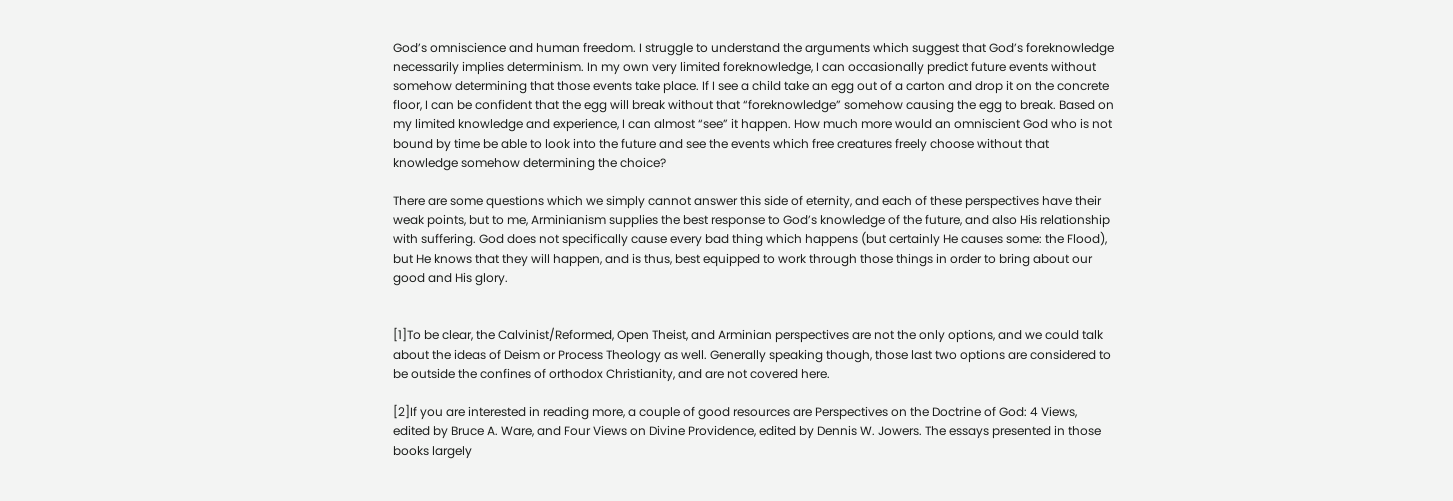God’s omniscience and human freedom. I struggle to understand the arguments which suggest that God’s foreknowledge necessarily implies determinism. In my own very limited foreknowledge, I can occasionally predict future events without somehow determining that those events take place. If I see a child take an egg out of a carton and drop it on the concrete floor, I can be confident that the egg will break without that “foreknowledge” somehow causing the egg to break. Based on my limited knowledge and experience, I can almost “see” it happen. How much more would an omniscient God who is not bound by time be able to look into the future and see the events which free creatures freely choose without that knowledge somehow determining the choice?

There are some questions which we simply cannot answer this side of eternity, and each of these perspectives have their weak points, but to me, Arminianism supplies the best response to God’s knowledge of the future, and also His relationship with suffering. God does not specifically cause every bad thing which happens (but certainly He causes some: the Flood), but He knows that they will happen, and is thus, best equipped to work through those things in order to bring about our good and His glory.


[1]To be clear, the Calvinist/Reformed, Open Theist, and Arminian perspectives are not the only options, and we could talk about the ideas of Deism or Process Theology as well. Generally speaking though, those last two options are considered to be outside the confines of orthodox Christianity, and are not covered here.

[2]If you are interested in reading more, a couple of good resources are Perspectives on the Doctrine of God: 4 Views, edited by Bruce A. Ware, and Four Views on Divine Providence, edited by Dennis W. Jowers. The essays presented in those books largely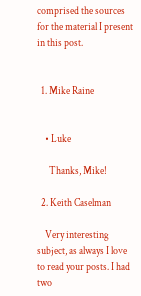comprised the sources for the material I present in this post.


  1. Mike Raine


    • Luke

      Thanks, Mike!

  2. Keith Caselman

    Very interesting subject, as always I love to read your posts. I had two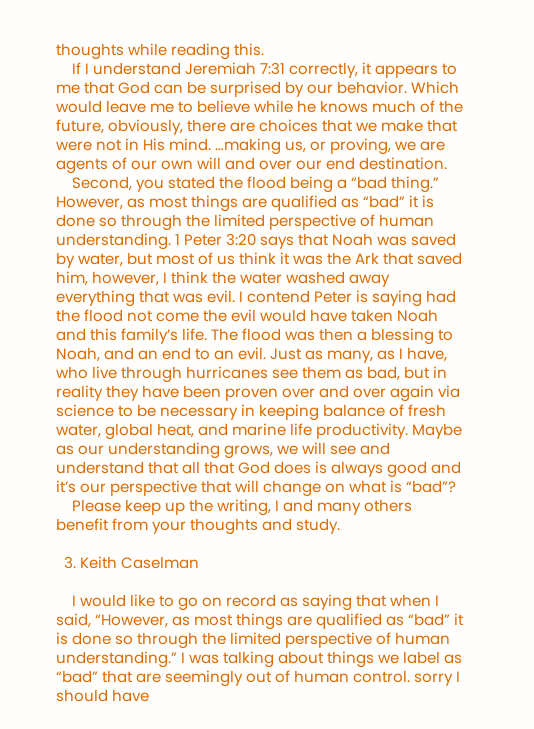thoughts while reading this.
    If I understand Jeremiah 7:31 correctly, it appears to me that God can be surprised by our behavior. Which would leave me to believe while he knows much of the future, obviously, there are choices that we make that were not in His mind. …making us, or proving, we are agents of our own will and over our end destination.
    Second, you stated the flood being a “bad thing.” However, as most things are qualified as “bad” it is done so through the limited perspective of human understanding. 1 Peter 3:20 says that Noah was saved by water, but most of us think it was the Ark that saved him, however, I think the water washed away everything that was evil. I contend Peter is saying had the flood not come the evil would have taken Noah and this family’s life. The flood was then a blessing to Noah, and an end to an evil. Just as many, as I have, who live through hurricanes see them as bad, but in reality they have been proven over and over again via science to be necessary in keeping balance of fresh water, global heat, and marine life productivity. Maybe as our understanding grows, we will see and understand that all that God does is always good and it’s our perspective that will change on what is “bad”?
    Please keep up the writing, I and many others benefit from your thoughts and study.

  3. Keith Caselman

    I would like to go on record as saying that when I said, “However, as most things are qualified as “bad” it is done so through the limited perspective of human understanding.” I was talking about things we label as “bad” that are seemingly out of human control. sorry I should have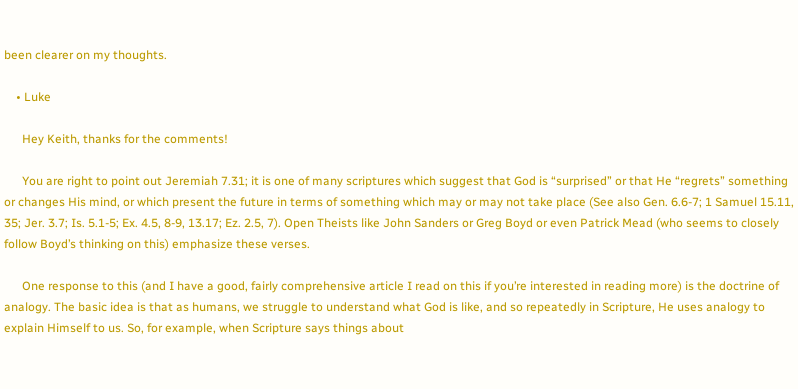been clearer on my thoughts.

    • Luke

      Hey Keith, thanks for the comments!

      You are right to point out Jeremiah 7.31; it is one of many scriptures which suggest that God is “surprised” or that He “regrets” something or changes His mind, or which present the future in terms of something which may or may not take place (See also Gen. 6.6-7; 1 Samuel 15.11, 35; Jer. 3.7; Is. 5.1-5; Ex. 4.5, 8-9, 13.17; Ez. 2.5, 7). Open Theists like John Sanders or Greg Boyd or even Patrick Mead (who seems to closely follow Boyd’s thinking on this) emphasize these verses.

      One response to this (and I have a good, fairly comprehensive article I read on this if you’re interested in reading more) is the doctrine of analogy. The basic idea is that as humans, we struggle to understand what God is like, and so repeatedly in Scripture, He uses analogy to explain Himself to us. So, for example, when Scripture says things about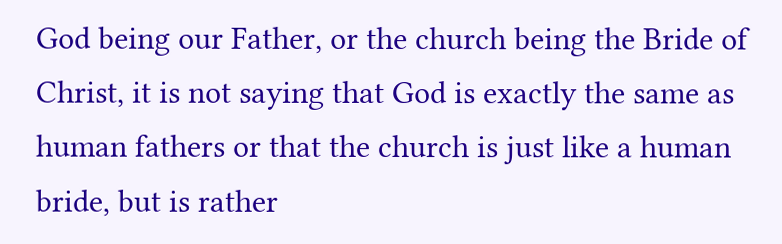God being our Father, or the church being the Bride of Christ, it is not saying that God is exactly the same as human fathers or that the church is just like a human bride, but is rather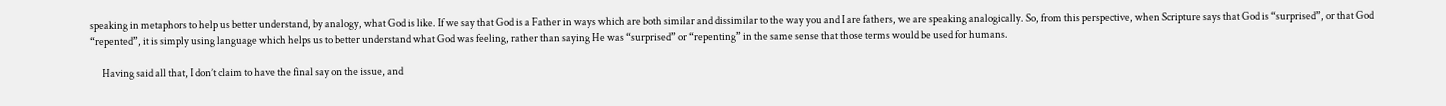speaking in metaphors to help us better understand, by analogy, what God is like. If we say that God is a Father in ways which are both similar and dissimilar to the way you and I are fathers, we are speaking analogically. So, from this perspective, when Scripture says that God is “surprised”, or that God “repented”, it is simply using language which helps us to better understand what God was feeling, rather than saying He was “surprised” or “repenting” in the same sense that those terms would be used for humans.

      Having said all that, I don’t claim to have the final say on the issue, and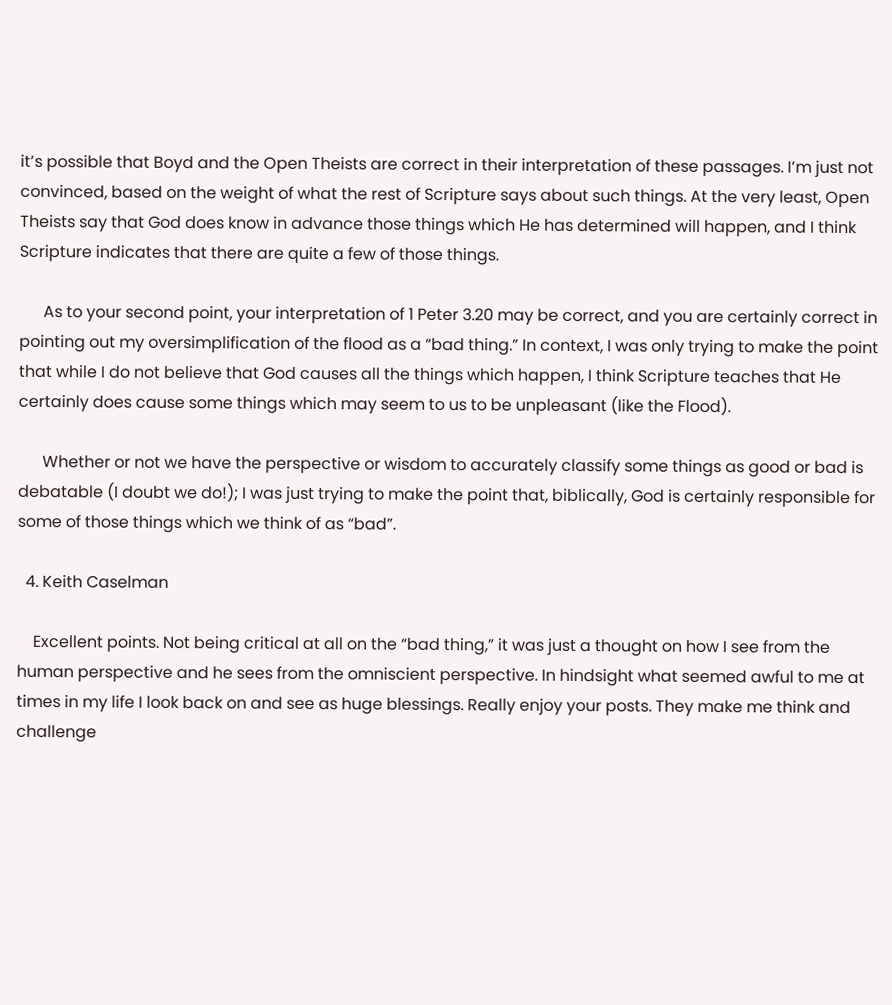it’s possible that Boyd and the Open Theists are correct in their interpretation of these passages. I’m just not convinced, based on the weight of what the rest of Scripture says about such things. At the very least, Open Theists say that God does know in advance those things which He has determined will happen, and I think Scripture indicates that there are quite a few of those things.

      As to your second point, your interpretation of 1 Peter 3.20 may be correct, and you are certainly correct in pointing out my oversimplification of the flood as a “bad thing.” In context, I was only trying to make the point that while I do not believe that God causes all the things which happen, I think Scripture teaches that He certainly does cause some things which may seem to us to be unpleasant (like the Flood).

      Whether or not we have the perspective or wisdom to accurately classify some things as good or bad is debatable (I doubt we do!); I was just trying to make the point that, biblically, God is certainly responsible for some of those things which we think of as “bad”.

  4. Keith Caselman

    Excellent points. Not being critical at all on the “bad thing,” it was just a thought on how I see from the human perspective and he sees from the omniscient perspective. In hindsight what seemed awful to me at times in my life I look back on and see as huge blessings. Really enjoy your posts. They make me think and challenge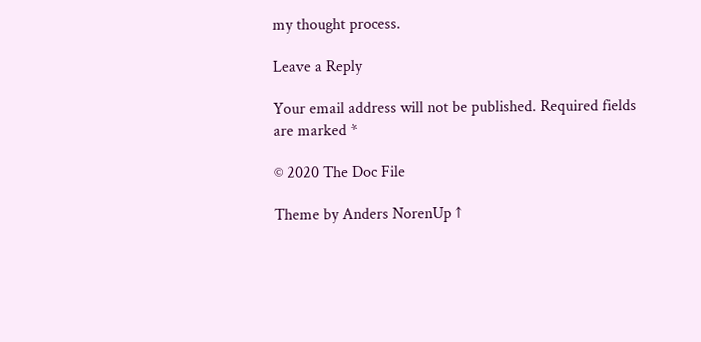my thought process.

Leave a Reply

Your email address will not be published. Required fields are marked *

© 2020 The Doc File

Theme by Anders NorenUp ↑